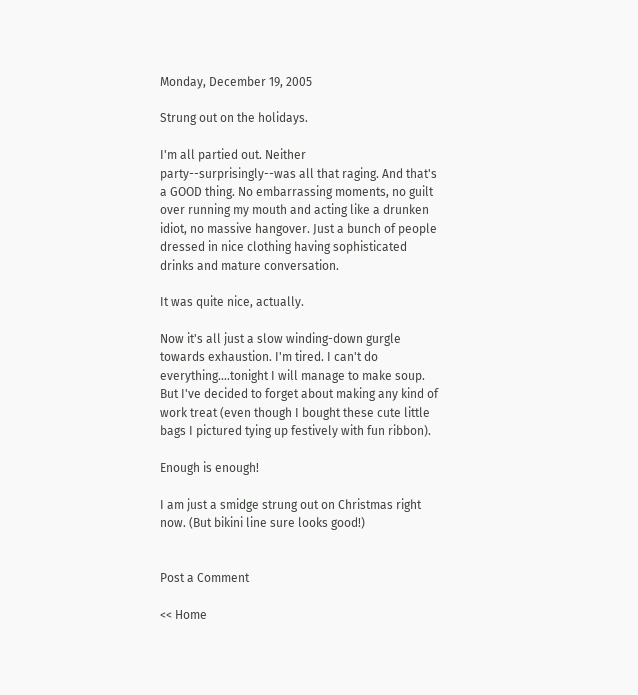Monday, December 19, 2005

Strung out on the holidays.

I'm all partied out. Neither party--surprisingly--was all that raging. And that's a GOOD thing. No embarrassing moments, no guilt over running my mouth and acting like a drunken idiot, no massive hangover. Just a bunch of people dressed in nice clothing having sophisticated drinks and mature conversation.

It was quite nice, actually.

Now it's all just a slow winding-down gurgle towards exhaustion. I'm tired. I can't do everything....tonight I will manage to make soup. But I've decided to forget about making any kind of work treat (even though I bought these cute little bags I pictured tying up festively with fun ribbon).

Enough is enough!

I am just a smidge strung out on Christmas right now. (But bikini line sure looks good!)


Post a Comment

<< Home